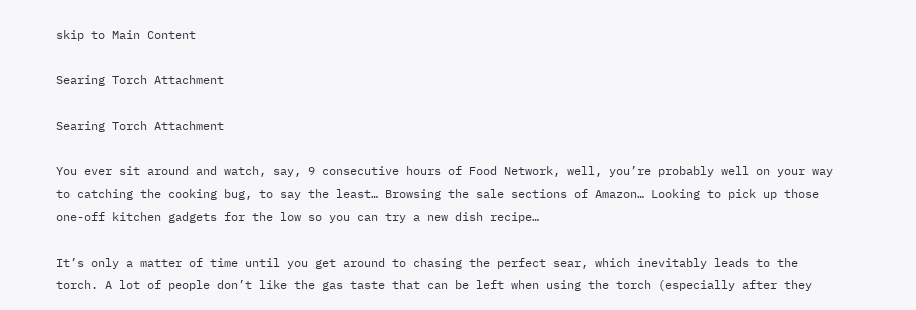skip to Main Content

Searing Torch Attachment

Searing Torch Attachment

You ever sit around and watch, say, 9 consecutive hours of Food Network, well, you’re probably well on your way to catching the cooking bug, to say the least… Browsing the sale sections of Amazon… Looking to pick up those one-off kitchen gadgets for the low so you can try a new dish recipe…

It’s only a matter of time until you get around to chasing the perfect sear, which inevitably leads to the torch. A lot of people don’t like the gas taste that can be left when using the torch (especially after they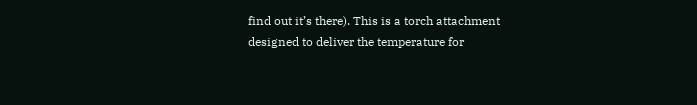find out it’s there). This is a torch attachment designed to deliver the temperature for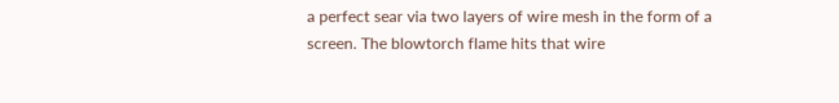a perfect sear via two layers of wire mesh in the form of a screen. The blowtorch flame hits that wire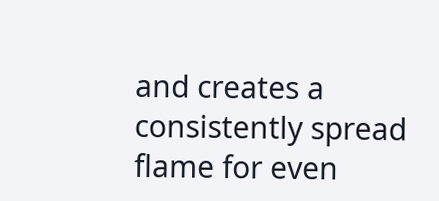and creates a consistently spread flame for even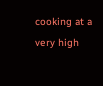cooking at a very high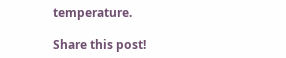temperature.

Share this post!